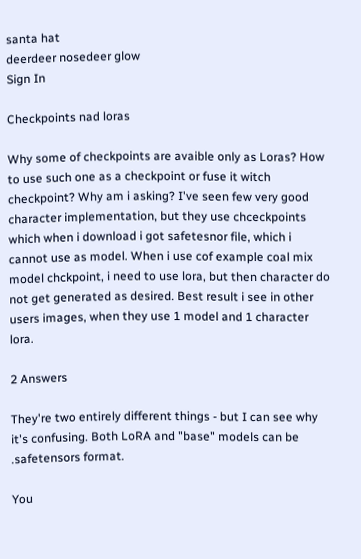santa hat
deerdeer nosedeer glow
Sign In

Checkpoints nad loras

Why some of checkpoints are avaible only as Loras? How to use such one as a checkpoint or fuse it witch checkpoint? Why am i asking? I've seen few very good character implementation, but they use chceckpoints which when i download i got safetesnor file, which i cannot use as model. When i use cof example coal mix model chckpoint, i need to use lora, but then character do not get generated as desired. Best result i see in other users images, when they use 1 model and 1 character lora.

2 Answers

They're two entirely different things - but I can see why it's confusing. Both LoRA and "base" models can be .safetensors format.

You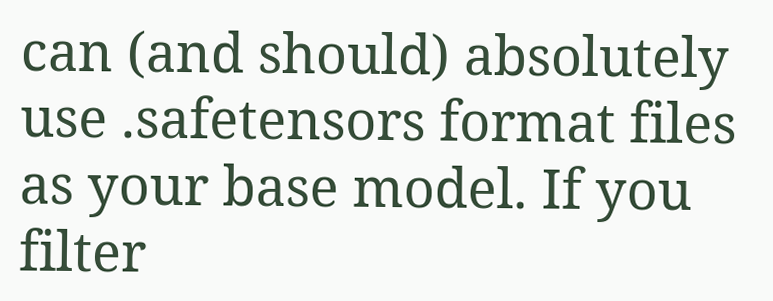can (and should) absolutely use .safetensors format files as your base model. If you filter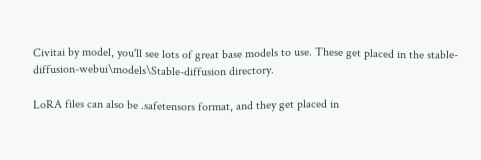Civitai by model, you'll see lots of great base models to use. These get placed in the stable-diffusion-webui\models\Stable-diffusion directory.

LoRA files can also be .safetensors format, and they get placed in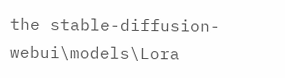the stable-diffusion-webui\models\Lora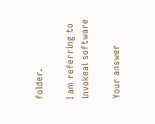folder.

I am referring to invokeai software

Your answer